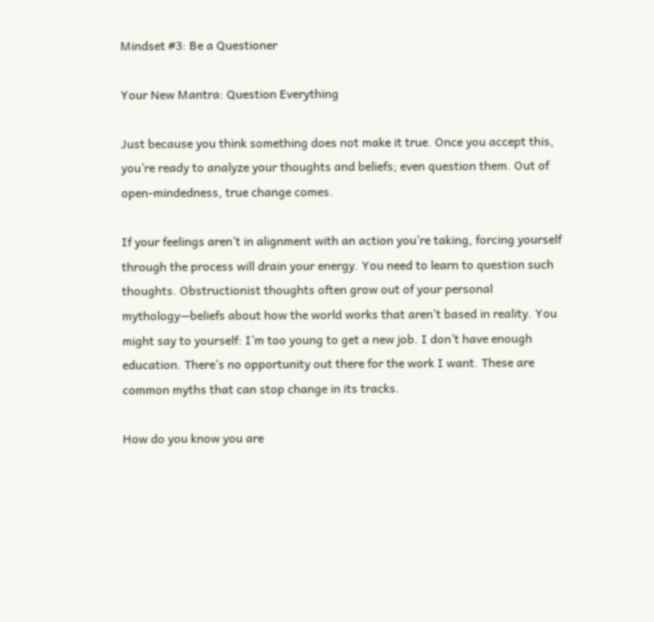Mindset #3: Be a Questioner

Your New Mantra: Question Everything

Just because you think something does not make it true. Once you accept this, you’re ready to analyze your thoughts and beliefs; even question them. Out of open-mindedness, true change comes.

If your feelings aren’t in alignment with an action you’re taking, forcing yourself through the process will drain your energy. You need to learn to question such thoughts. Obstructionist thoughts often grow out of your personal mythology—beliefs about how the world works that aren’t based in reality. You might say to yourself: I’m too young to get a new job. I don’t have enough education. There’s no opportunity out there for the work I want. These are common myths that can stop change in its tracks.

How do you know you are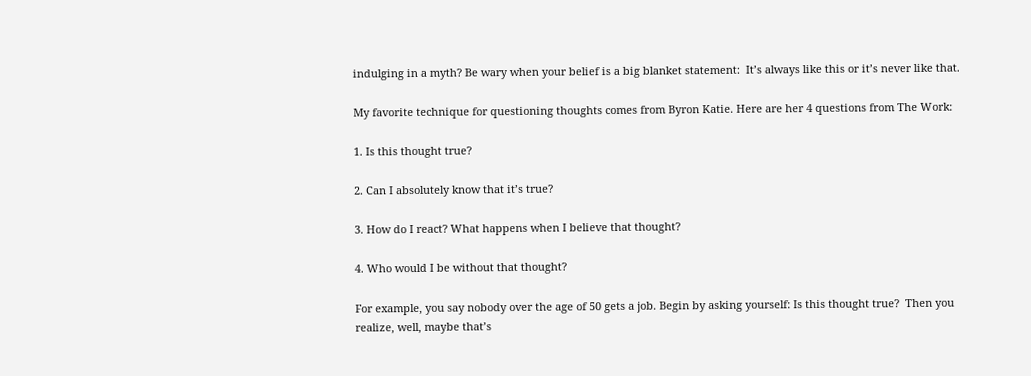indulging in a myth? Be wary when your belief is a big blanket statement:  It’s always like this or it’s never like that.

My favorite technique for questioning thoughts comes from Byron Katie. Here are her 4 questions from The Work:

1. Is this thought true?

2. Can I absolutely know that it’s true?

3. How do I react? What happens when I believe that thought?

4. Who would I be without that thought?

For example, you say nobody over the age of 50 gets a job. Begin by asking yourself: Is this thought true?  Then you realize, well, maybe that’s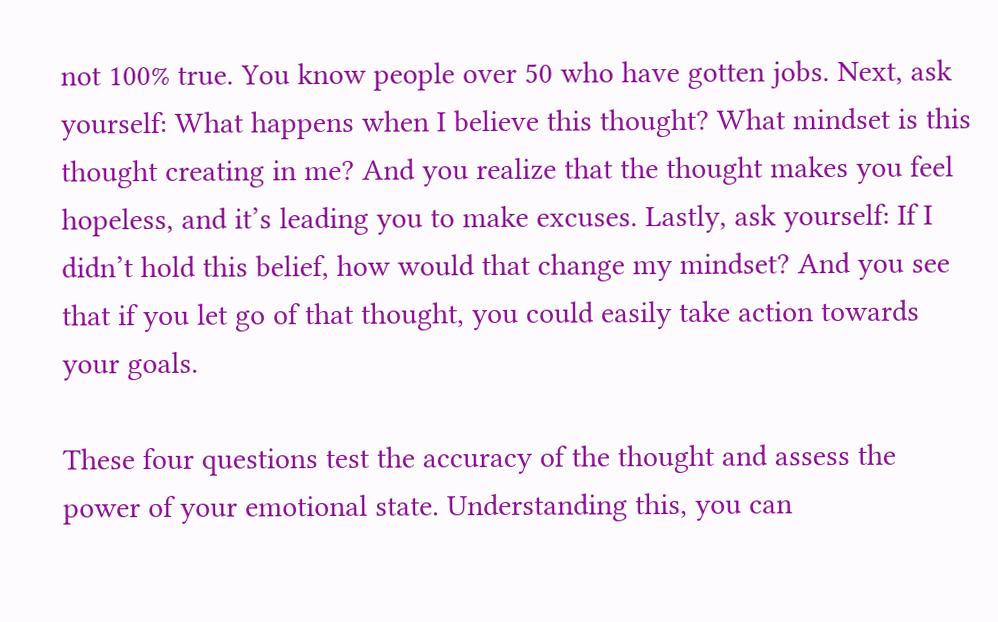not 100% true. You know people over 50 who have gotten jobs. Next, ask yourself: What happens when I believe this thought? What mindset is this thought creating in me? And you realize that the thought makes you feel hopeless, and it’s leading you to make excuses. Lastly, ask yourself: If I didn’t hold this belief, how would that change my mindset? And you see that if you let go of that thought, you could easily take action towards your goals.

These four questions test the accuracy of the thought and assess the power of your emotional state. Understanding this, you can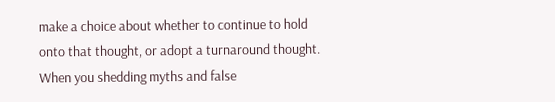make a choice about whether to continue to hold onto that thought, or adopt a turnaround thought.  When you shedding myths and false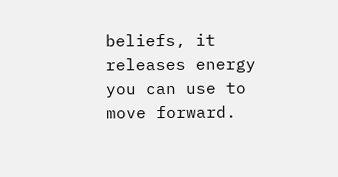beliefs, it releases energy you can use to move forward.